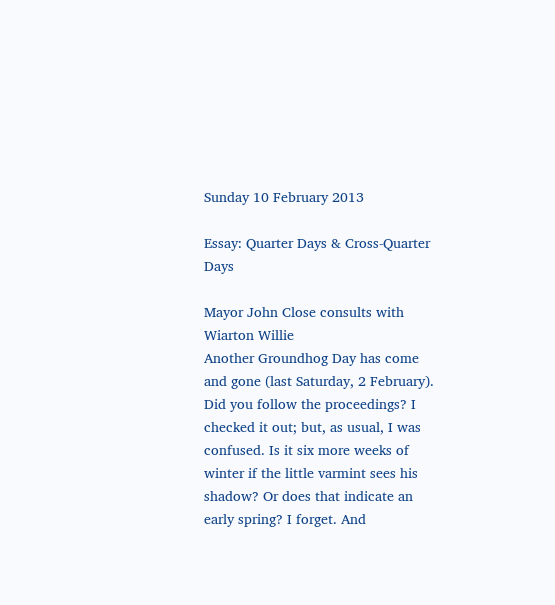Sunday 10 February 2013

Essay: Quarter Days & Cross-Quarter Days

Mayor John Close consults with Wiarton Willie
Another Groundhog Day has come and gone (last Saturday, 2 February). Did you follow the proceedings? I checked it out; but, as usual, I was confused. Is it six more weeks of winter if the little varmint sees his shadow? Or does that indicate an early spring? I forget. And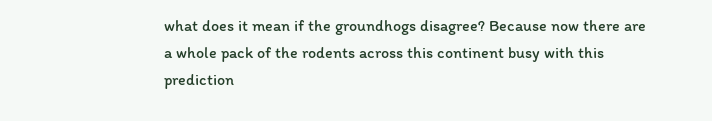what does it mean if the groundhogs disagree? Because now there are a whole pack of the rodents across this continent busy with this prediction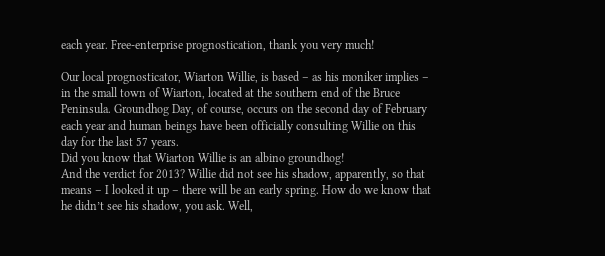each year. Free-enterprise prognostication, thank you very much!

Our local prognosticator, Wiarton Willie, is based – as his moniker implies – in the small town of Wiarton, located at the southern end of the Bruce Peninsula. Groundhog Day, of course, occurs on the second day of February each year and human beings have been officially consulting Willie on this day for the last 57 years.
Did you know that Wiarton Willie is an albino groundhog!
And the verdict for 2013? Willie did not see his shadow, apparently, so that means – I looked it up – there will be an early spring. How do we know that he didn’t see his shadow, you ask. Well,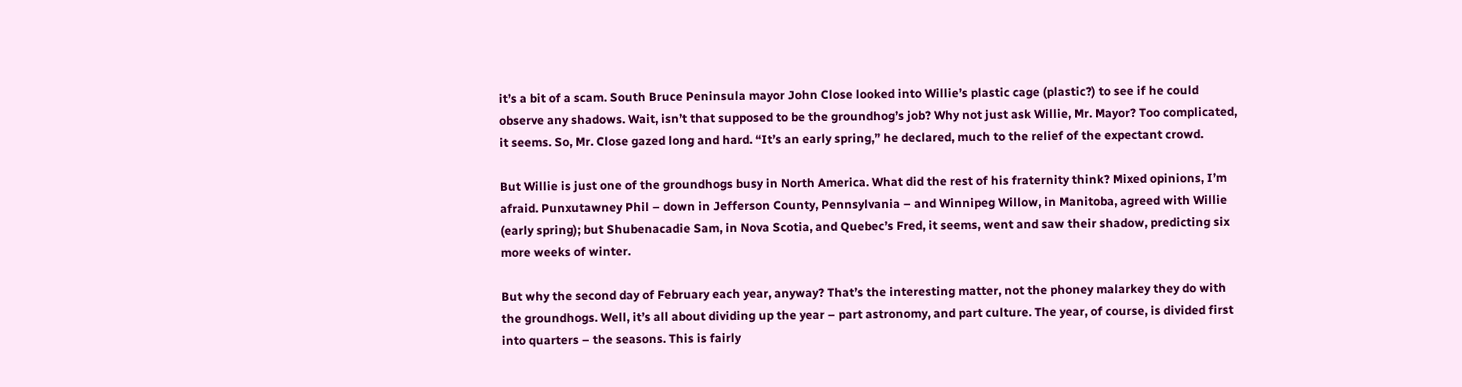it’s a bit of a scam. South Bruce Peninsula mayor John Close looked into Willie’s plastic cage (plastic?) to see if he could observe any shadows. Wait, isn’t that supposed to be the groundhog’s job? Why not just ask Willie, Mr. Mayor? Too complicated, it seems. So, Mr. Close gazed long and hard. “It’s an early spring,” he declared, much to the relief of the expectant crowd.

But Willie is just one of the groundhogs busy in North America. What did the rest of his fraternity think? Mixed opinions, I’m afraid. Punxutawney Phil – down in Jefferson County, Pennsylvania – and Winnipeg Willow, in Manitoba, agreed with Willie (early spring); but Shubenacadie Sam, in Nova Scotia, and Quebec’s Fred, it seems, went and saw their shadow, predicting six more weeks of winter.

But why the second day of February each year, anyway? That’s the interesting matter, not the phoney malarkey they do with the groundhogs. Well, it’s all about dividing up the year – part astronomy, and part culture. The year, of course, is divided first into quarters – the seasons. This is fairly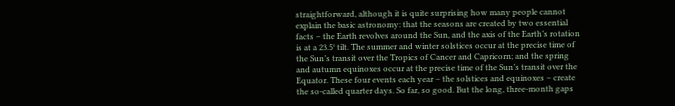straightforward, although it is quite surprising how many people cannot explain the basic astronomy: that the seasons are created by two essential facts – the Earth revolves around the Sun, and the axis of the Earth’s rotation is at a 23.5° tilt. The summer and winter solstices occur at the precise time of the Sun’s transit over the Tropics of Cancer and Capricorn; and the spring and autumn equinoxes occur at the precise time of the Sun’s transit over the Equator. These four events each year – the solstices and equinoxes – create the so-called quarter days. So far, so good. But the long, three-month gaps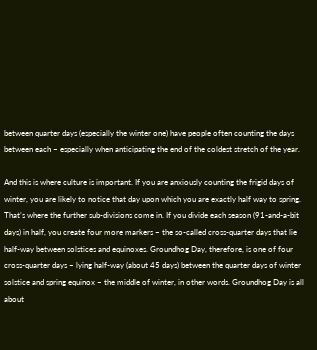between quarter days (especially the winter one) have people often counting the days between each – especially when anticipating the end of the coldest stretch of the year.

And this is where culture is important. If you are anxiously counting the frigid days of winter, you are likely to notice that day upon which you are exactly half way to spring. That’s where the further sub-divisions come in. If you divide each season (91-and-a-bit days) in half, you create four more markers – the so-called cross-quarter days that lie half-way between solstices and equinoxes. Groundhog Day, therefore, is one of four cross-quarter days – lying half-way (about 45 days) between the quarter days of winter solstice and spring equinox – the middle of winter, in other words. Groundhog Day is all about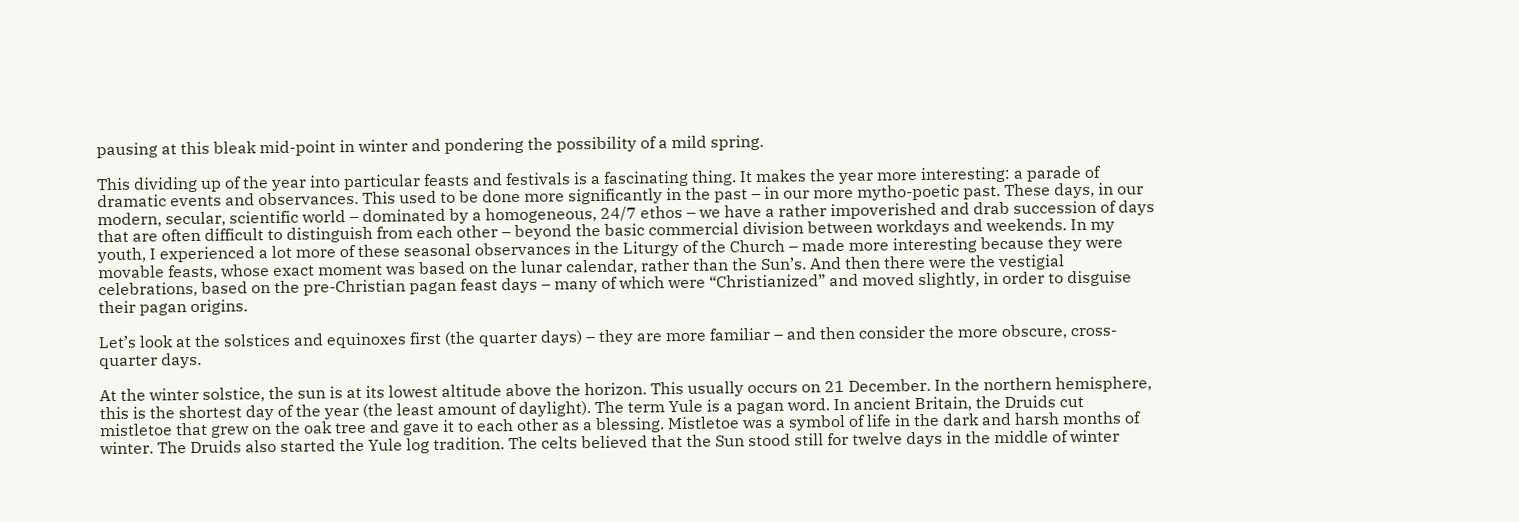pausing at this bleak mid-point in winter and pondering the possibility of a mild spring.

This dividing up of the year into particular feasts and festivals is a fascinating thing. It makes the year more interesting: a parade of dramatic events and observances. This used to be done more significantly in the past – in our more mytho-poetic past. These days, in our modern, secular, scientific world – dominated by a homogeneous, 24/7 ethos – we have a rather impoverished and drab succession of days that are often difficult to distinguish from each other – beyond the basic commercial division between workdays and weekends. In my youth, I experienced a lot more of these seasonal observances in the Liturgy of the Church – made more interesting because they were movable feasts, whose exact moment was based on the lunar calendar, rather than the Sun’s. And then there were the vestigial celebrations, based on the pre-Christian pagan feast days – many of which were “Christianized” and moved slightly, in order to disguise their pagan origins.

Let’s look at the solstices and equinoxes first (the quarter days) – they are more familiar – and then consider the more obscure, cross-quarter days.

At the winter solstice, the sun is at its lowest altitude above the horizon. This usually occurs on 21 December. In the northern hemisphere, this is the shortest day of the year (the least amount of daylight). The term Yule is a pagan word. In ancient Britain, the Druids cut mistletoe that grew on the oak tree and gave it to each other as a blessing. Mistletoe was a symbol of life in the dark and harsh months of winter. The Druids also started the Yule log tradition. The celts believed that the Sun stood still for twelve days in the middle of winter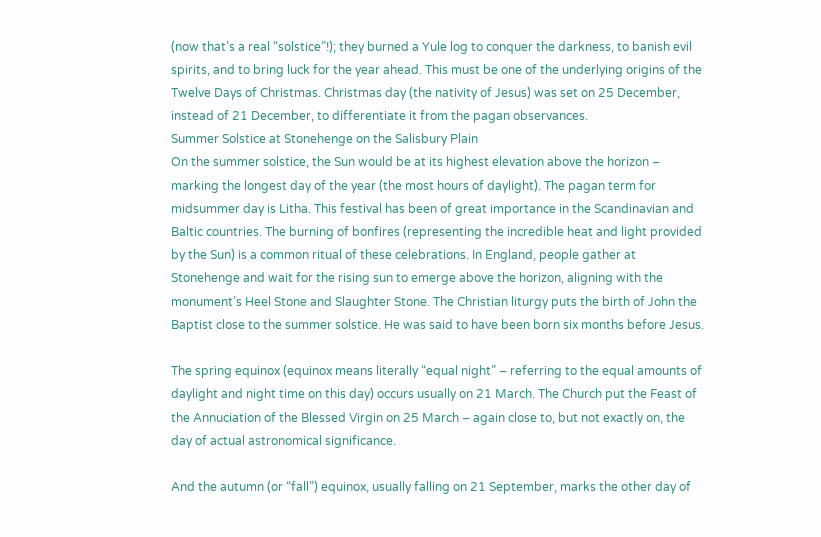(now that’s a real “solstice”!); they burned a Yule log to conquer the darkness, to banish evil spirits, and to bring luck for the year ahead. This must be one of the underlying origins of the Twelve Days of Christmas. Christmas day (the nativity of Jesus) was set on 25 December, instead of 21 December, to differentiate it from the pagan observances.
Summer Solstice at Stonehenge on the Salisbury Plain
On the summer solstice, the Sun would be at its highest elevation above the horizon – marking the longest day of the year (the most hours of daylight). The pagan term for midsummer day is Litha. This festival has been of great importance in the Scandinavian and Baltic countries. The burning of bonfires (representing the incredible heat and light provided by the Sun) is a common ritual of these celebrations. In England, people gather at Stonehenge and wait for the rising sun to emerge above the horizon, aligning with the monument’s Heel Stone and Slaughter Stone. The Christian liturgy puts the birth of John the Baptist close to the summer solstice. He was said to have been born six months before Jesus.

The spring equinox (equinox means literally “equal night” – referring to the equal amounts of daylight and night time on this day) occurs usually on 21 March. The Church put the Feast of the Annuciation of the Blessed Virgin on 25 March – again close to, but not exactly on, the day of actual astronomical significance.

And the autumn (or “fall”) equinox, usually falling on 21 September, marks the other day of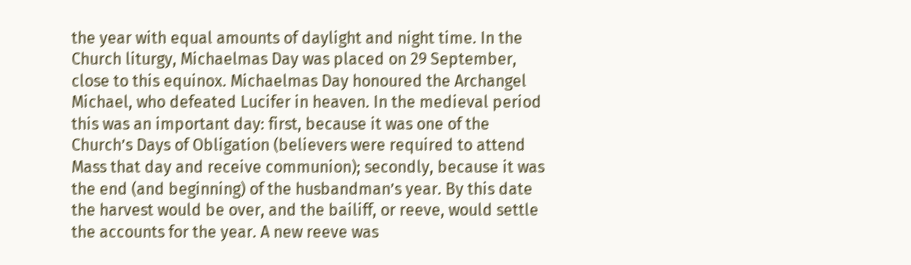the year with equal amounts of daylight and night time. In the Church liturgy, Michaelmas Day was placed on 29 September, close to this equinox. Michaelmas Day honoured the Archangel Michael, who defeated Lucifer in heaven. In the medieval period this was an important day: first, because it was one of the Church’s Days of Obligation (believers were required to attend Mass that day and receive communion); secondly, because it was the end (and beginning) of the husbandman’s year. By this date the harvest would be over, and the bailiff, or reeve, would settle the accounts for the year. A new reeve was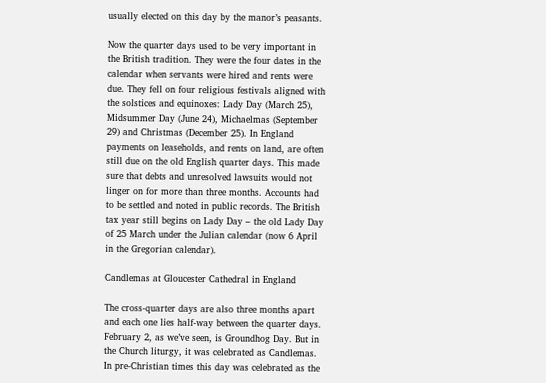usually elected on this day by the manor’s peasants.

Now the quarter days used to be very important in the British tradition. They were the four dates in the calendar when servants were hired and rents were due. They fell on four religious festivals aligned with the solstices and equinoxes: Lady Day (March 25), Midsummer Day (June 24), Michaelmas (September 29) and Christmas (December 25). In England payments on leaseholds, and rents on land, are often still due on the old English quarter days. This made sure that debts and unresolved lawsuits would not linger on for more than three months. Accounts had to be settled and noted in public records. The British tax year still begins on Lady Day – the old Lady Day of 25 March under the Julian calendar (now 6 April in the Gregorian calendar).

Candlemas at Gloucester Cathedral in England

The cross-quarter days are also three months apart and each one lies half-way between the quarter days. February 2, as we’ve seen, is Groundhog Day. But in the Church liturgy, it was celebrated as Candlemas. In pre-Christian times this day was celebrated as the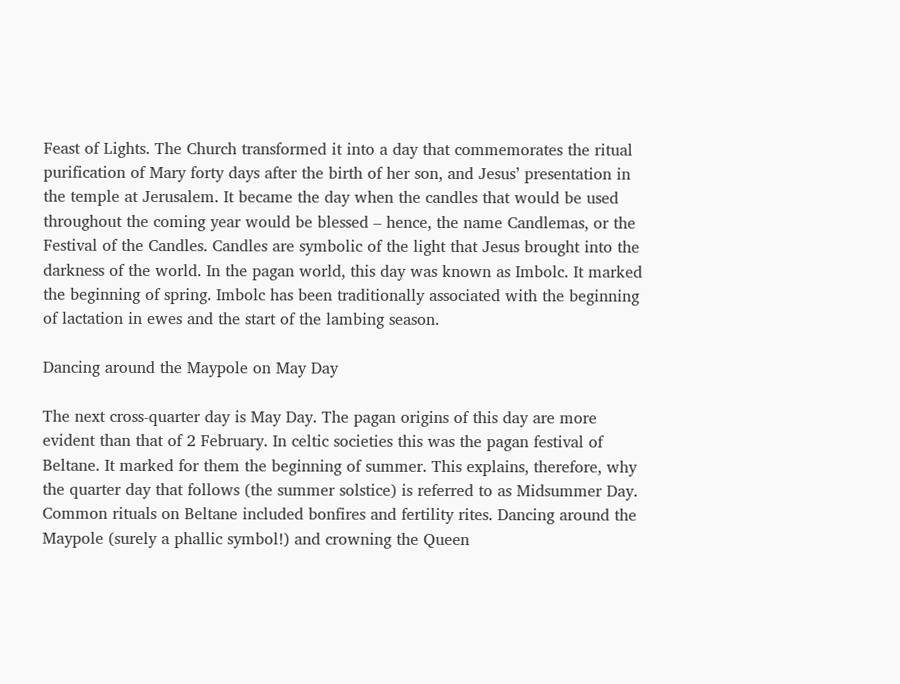Feast of Lights. The Church transformed it into a day that commemorates the ritual purification of Mary forty days after the birth of her son, and Jesus’ presentation in the temple at Jerusalem. It became the day when the candles that would be used throughout the coming year would be blessed – hence, the name Candlemas, or the Festival of the Candles. Candles are symbolic of the light that Jesus brought into the darkness of the world. In the pagan world, this day was known as Imbolc. It marked the beginning of spring. Imbolc has been traditionally associated with the beginning of lactation in ewes and the start of the lambing season.

Dancing around the Maypole on May Day

The next cross-quarter day is May Day. The pagan origins of this day are more evident than that of 2 February. In celtic societies this was the pagan festival of Beltane. It marked for them the beginning of summer. This explains, therefore, why the quarter day that follows (the summer solstice) is referred to as Midsummer Day. Common rituals on Beltane included bonfires and fertility rites. Dancing around the Maypole (surely a phallic symbol!) and crowning the Queen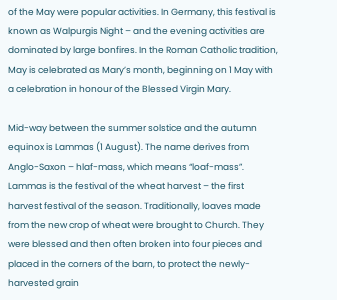of the May were popular activities. In Germany, this festival is known as Walpurgis Night – and the evening activities are dominated by large bonfires. In the Roman Catholic tradition, May is celebrated as Mary’s month, beginning on 1 May with a celebration in honour of the Blessed Virgin Mary.

Mid-way between the summer solstice and the autumn equinox is Lammas (1 August). The name derives from Anglo-Saxon – hlaf-mass, which means “loaf-mass”. Lammas is the festival of the wheat harvest – the first harvest festival of the season. Traditionally, loaves made from the new crop of wheat were brought to Church. They were blessed and then often broken into four pieces and placed in the corners of the barn, to protect the newly-harvested grain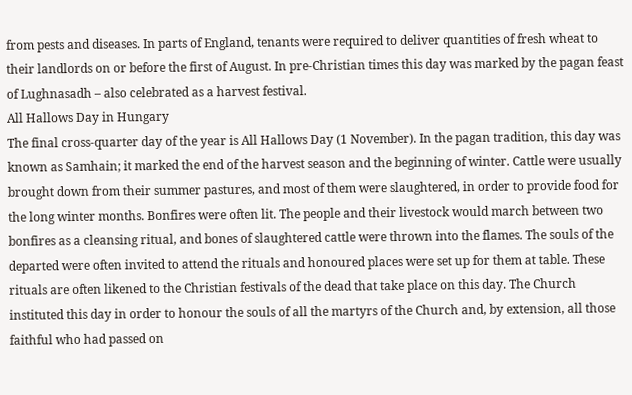from pests and diseases. In parts of England, tenants were required to deliver quantities of fresh wheat to their landlords on or before the first of August. In pre-Christian times this day was marked by the pagan feast of Lughnasadh – also celebrated as a harvest festival.
All Hallows Day in Hungary
The final cross-quarter day of the year is All Hallows Day (1 November). In the pagan tradition, this day was known as Samhain; it marked the end of the harvest season and the beginning of winter. Cattle were usually brought down from their summer pastures, and most of them were slaughtered, in order to provide food for the long winter months. Bonfires were often lit. The people and their livestock would march between two bonfires as a cleansing ritual, and bones of slaughtered cattle were thrown into the flames. The souls of the departed were often invited to attend the rituals and honoured places were set up for them at table. These rituals are often likened to the Christian festivals of the dead that take place on this day. The Church instituted this day in order to honour the souls of all the martyrs of the Church and, by extension, all those faithful who had passed on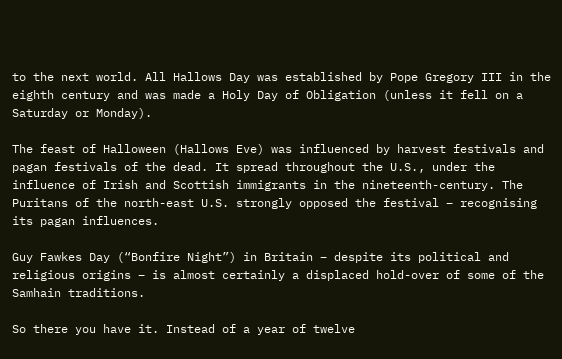to the next world. All Hallows Day was established by Pope Gregory III in the eighth century and was made a Holy Day of Obligation (unless it fell on a Saturday or Monday).

The feast of Halloween (Hallows Eve) was influenced by harvest festivals and pagan festivals of the dead. It spread throughout the U.S., under the influence of Irish and Scottish immigrants in the nineteenth-century. The Puritans of the north-east U.S. strongly opposed the festival – recognising its pagan influences.

Guy Fawkes Day (“Bonfire Night”) in Britain – despite its political and religious origins – is almost certainly a displaced hold-over of some of the Samhain traditions.

So there you have it. Instead of a year of twelve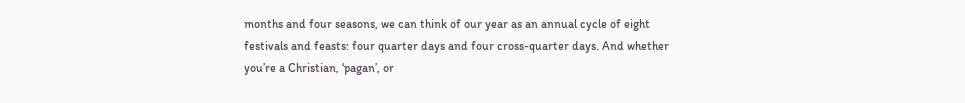months and four seasons, we can think of our year as an annual cycle of eight festivals and feasts: four quarter days and four cross-quarter days. And whether you’re a Christian, ‘pagan’, or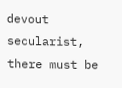devout secularist, there must be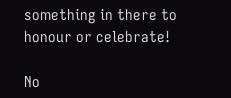something in there to honour or celebrate!

No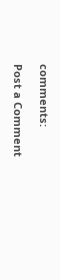comments:

Post a Comment